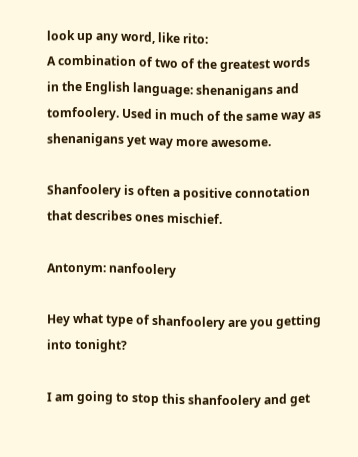look up any word, like rito:
A combination of two of the greatest words in the English language: shenanigans and tomfoolery. Used in much of the same way as shenanigans yet way more awesome.

Shanfoolery is often a positive connotation that describes ones mischief.

Antonym: nanfoolery

Hey what type of shanfoolery are you getting into tonight?

I am going to stop this shanfoolery and get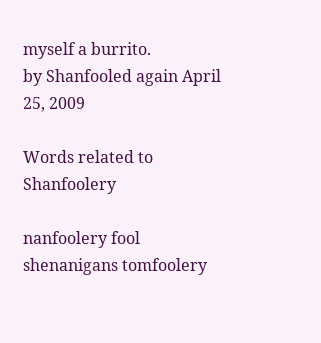myself a burrito.
by Shanfooled again April 25, 2009

Words related to Shanfoolery

nanfoolery fool shenanigans tomfoolery